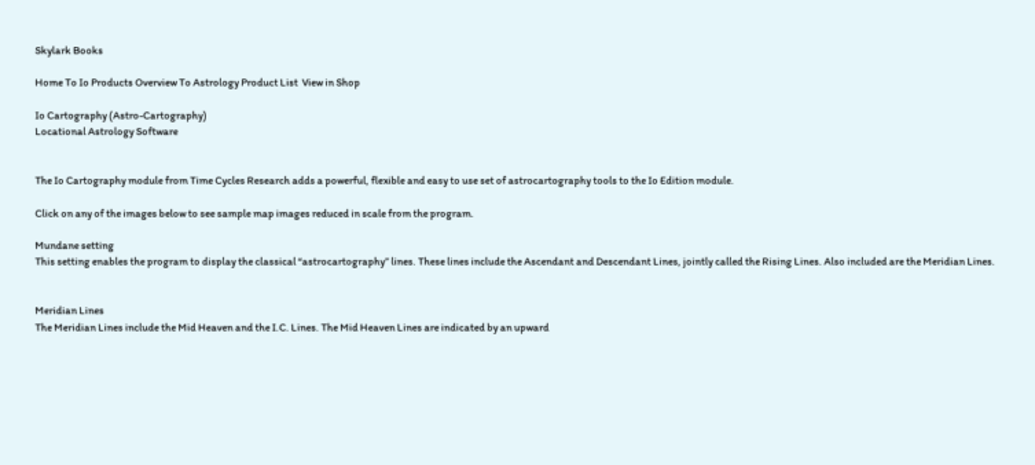Skylark Books

Home To Io Products Overview To Astrology Product List  View in Shop

Io Cartography (Astro-Cartography)
Locational Astrology Software


The Io Cartography module from Time Cycles Research adds a powerful, flexible and easy to use set of astrocartography tools to the Io Edition module.

Click on any of the images below to see sample map images reduced in scale from the program.

Mundane setting
This setting enables the program to display the classical “astrocartography” lines. These lines include the Ascendant and Descendant Lines, jointly called the Rising Lines. Also included are the Meridian Lines.


Meridian Lines
The Meridian Lines include the Mid Heaven and the I.C. Lines. The Mid Heaven Lines are indicated by an upward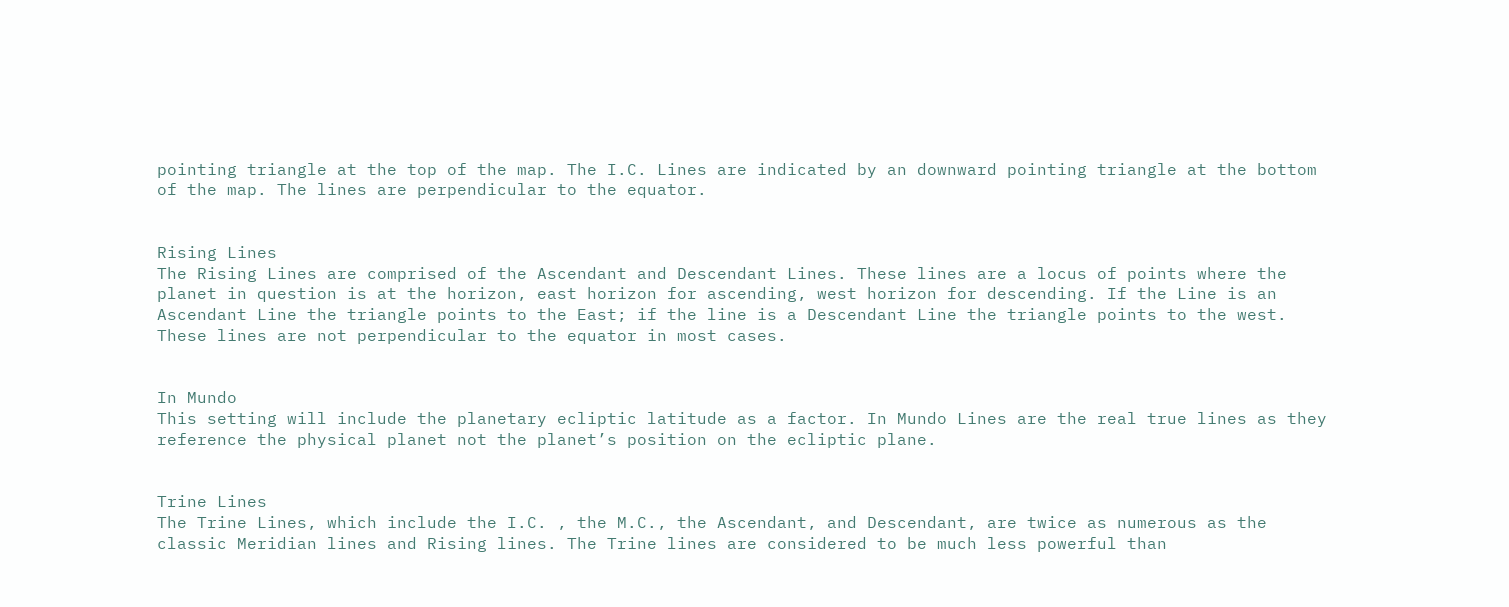pointing triangle at the top of the map. The I.C. Lines are indicated by an downward pointing triangle at the bottom of the map. The lines are perpendicular to the equator.


Rising Lines
The Rising Lines are comprised of the Ascendant and Descendant Lines. These lines are a locus of points where the planet in question is at the horizon, east horizon for ascending, west horizon for descending. If the Line is an Ascendant Line the triangle points to the East; if the line is a Descendant Line the triangle points to the west. These lines are not perpendicular to the equator in most cases.


In Mundo
This setting will include the planetary ecliptic latitude as a factor. In Mundo Lines are the real true lines as they reference the physical planet not the planet’s position on the ecliptic plane.


Trine Lines
The Trine Lines, which include the I.C. , the M.C., the Ascendant, and Descendant, are twice as numerous as the classic Meridian lines and Rising lines. The Trine lines are considered to be much less powerful than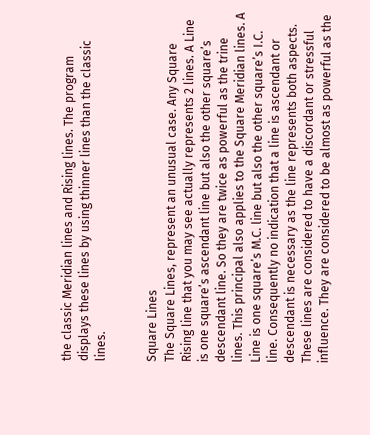the classic Meridian lines and Rising lines. The program displays these lines by using thinner lines than the classic lines.


Square Lines
The Square Lines, represent an unusual case. Any Square Rising line that you may see actually represents 2 lines. A Line is one square’s ascendant line but also the other square’s descendant line. So they are twice as powerful as the trine lines. This principal also applies to the Square Meridian lines. A Line is one square’s M.C. line but also the other square’s I.C. line. Consequently no indication that a line is ascendant or descendant is necessary as the line represents both aspects. These lines are considered to have a discordant or stressful influence. They are considered to be almost as powerful as the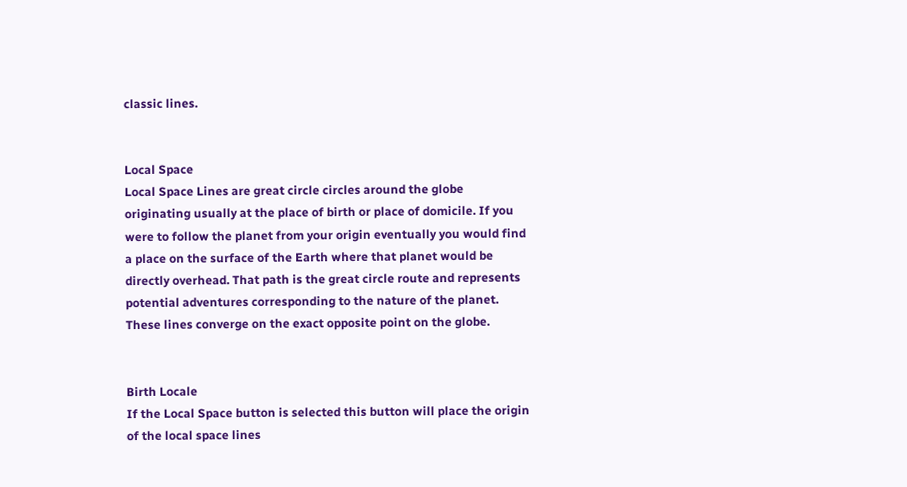classic lines.


Local Space
Local Space Lines are great circle circles around the globe originating usually at the place of birth or place of domicile. If you were to follow the planet from your origin eventually you would find a place on the surface of the Earth where that planet would be directly overhead. That path is the great circle route and represents potential adventures corresponding to the nature of the planet. These lines converge on the exact opposite point on the globe.


Birth Locale
If the Local Space button is selected this button will place the origin of the local space lines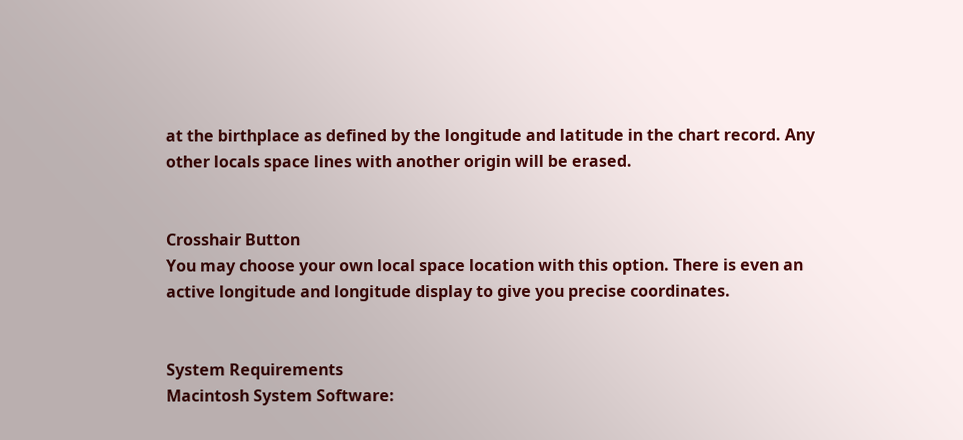at the birthplace as defined by the longitude and latitude in the chart record. Any other locals space lines with another origin will be erased.


Crosshair Button
You may choose your own local space location with this option. There is even an active longitude and longitude display to give you precise coordinates.


System Requirements
Macintosh System Software: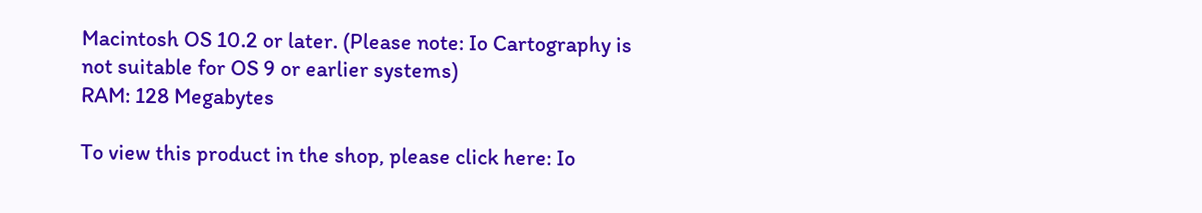Macintosh OS 10.2 or later. (Please note: Io Cartography is not suitable for OS 9 or earlier systems)
RAM: 128 Megabytes

To view this product in the shop, please click here: Io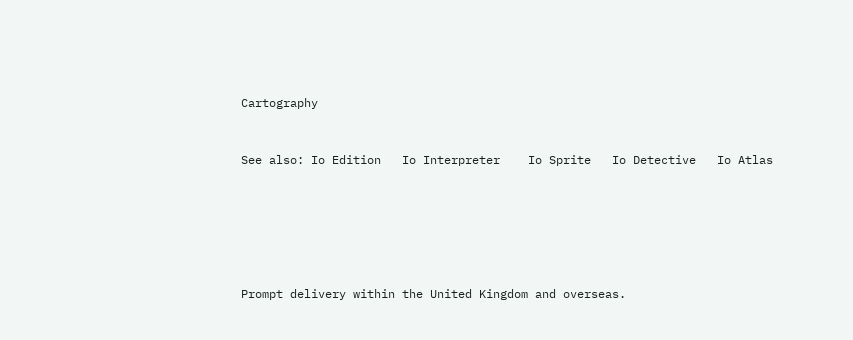Cartography


See also: Io Edition   Io Interpreter    Io Sprite   Io Detective   Io Atlas






Prompt delivery within the United Kingdom and overseas.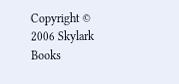Copyright © 2006 Skylark Books